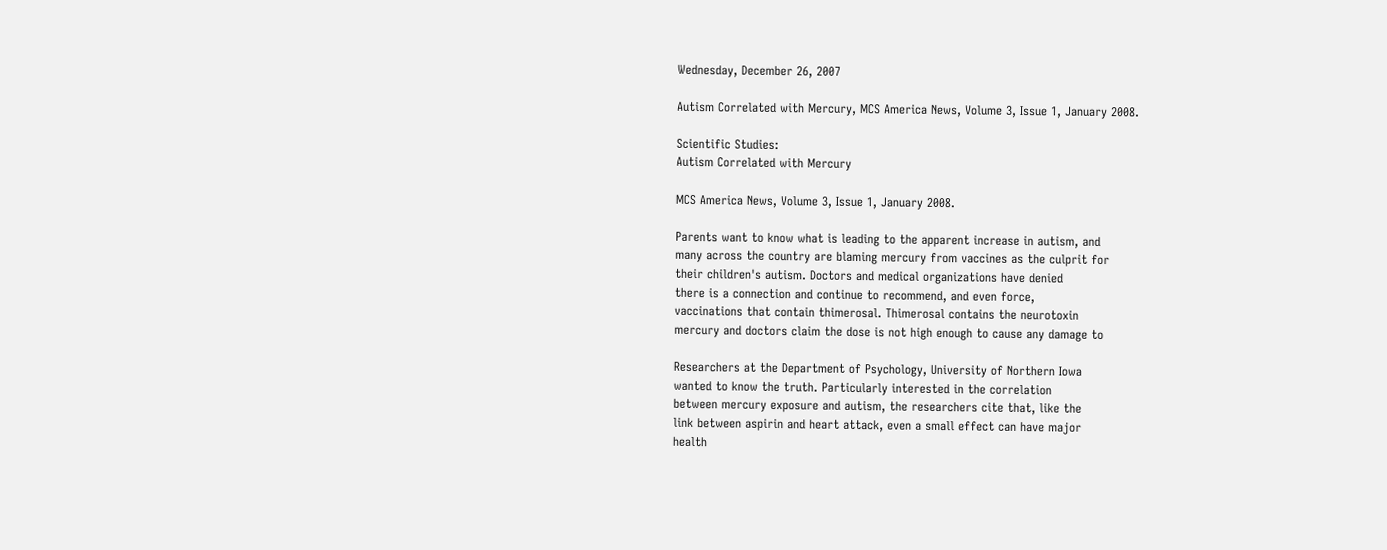Wednesday, December 26, 2007

Autism Correlated with Mercury, MCS America News, Volume 3, Issue 1, January 2008.

Scientific Studies:
Autism Correlated with Mercury

MCS America News, Volume 3, Issue 1, January 2008.

Parents want to know what is leading to the apparent increase in autism, and
many across the country are blaming mercury from vaccines as the culprit for
their children's autism. Doctors and medical organizations have denied
there is a connection and continue to recommend, and even force,
vaccinations that contain thimerosal. Thimerosal contains the neurotoxin
mercury and doctors claim the dose is not high enough to cause any damage to

Researchers at the Department of Psychology, University of Northern Iowa
wanted to know the truth. Particularly interested in the correlation
between mercury exposure and autism, the researchers cite that, like the
link between aspirin and heart attack, even a small effect can have major
health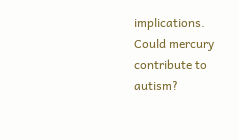implications. Could mercury contribute to autism?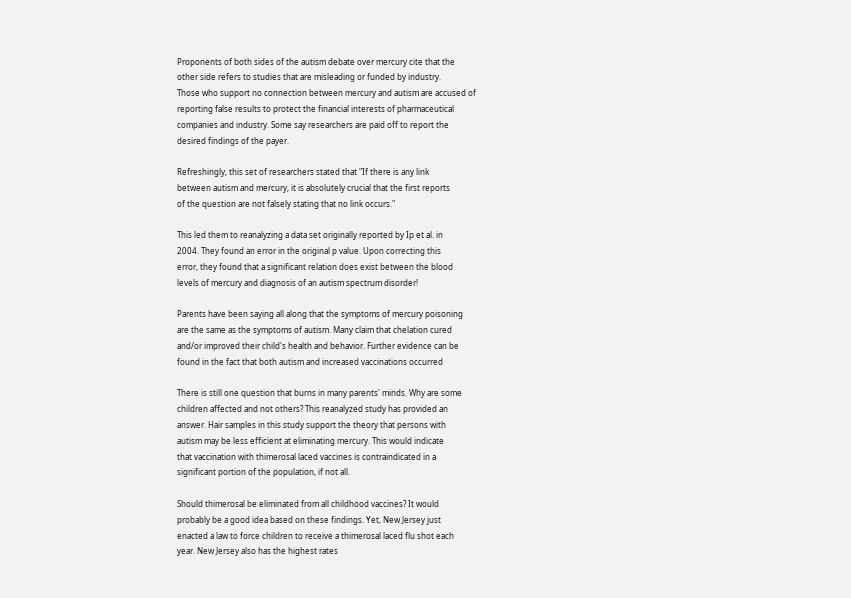Proponents of both sides of the autism debate over mercury cite that the
other side refers to studies that are misleading or funded by industry.
Those who support no connection between mercury and autism are accused of
reporting false results to protect the financial interests of pharmaceutical
companies and industry. Some say researchers are paid off to report the
desired findings of the payer.

Refreshingly, this set of researchers stated that "If there is any link
between autism and mercury, it is absolutely crucial that the first reports
of the question are not falsely stating that no link occurs."

This led them to reanalyzing a data set originally reported by Ip et al. in
2004. They found an error in the original p value. Upon correcting this
error, they found that a significant relation does exist between the blood
levels of mercury and diagnosis of an autism spectrum disorder!

Parents have been saying all along that the symptoms of mercury poisoning
are the same as the symptoms of autism. Many claim that chelation cured
and/or improved their child's health and behavior. Further evidence can be
found in the fact that both autism and increased vaccinations occurred

There is still one question that burns in many parents' minds. Why are some
children affected and not others? This reanalyzed study has provided an
answer. Hair samples in this study support the theory that persons with
autism may be less efficient at eliminating mercury. This would indicate
that vaccination with thimerosal laced vaccines is contraindicated in a
significant portion of the population, if not all.

Should thimerosal be eliminated from all childhood vaccines? It would
probably be a good idea based on these findings. Yet, New Jersey just
enacted a law to force children to receive a thimerosal laced flu shot each
year. New Jersey also has the highest rates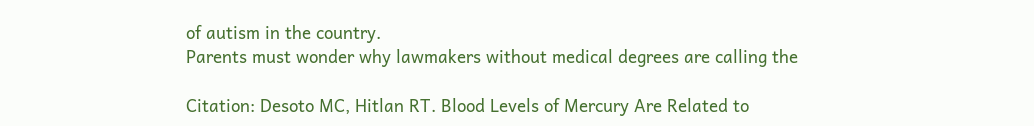of autism in the country.
Parents must wonder why lawmakers without medical degrees are calling the

Citation: Desoto MC, Hitlan RT. Blood Levels of Mercury Are Related to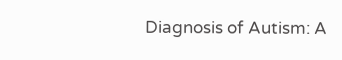Diagnosis of Autism: A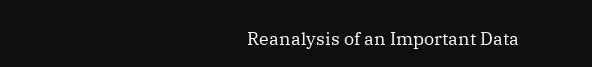Reanalysis of an Important Data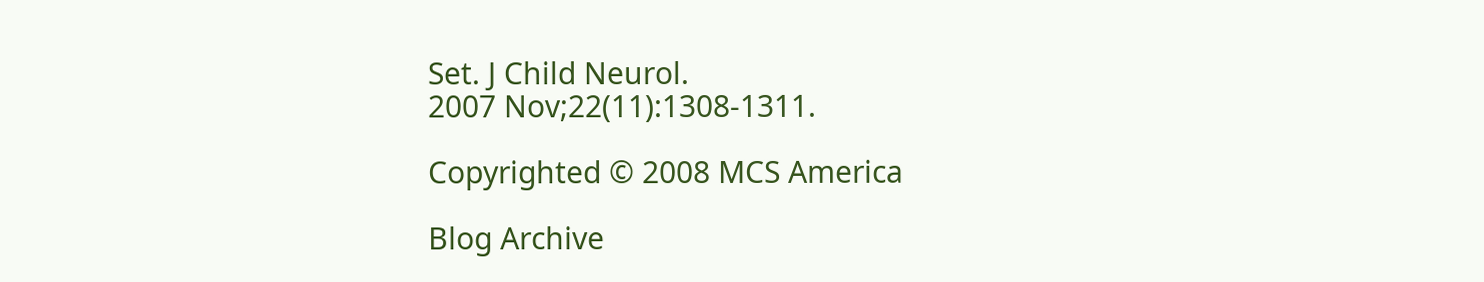Set. J Child Neurol.
2007 Nov;22(11):1308-1311.

Copyrighted © 2008 MCS America

Blog Archive